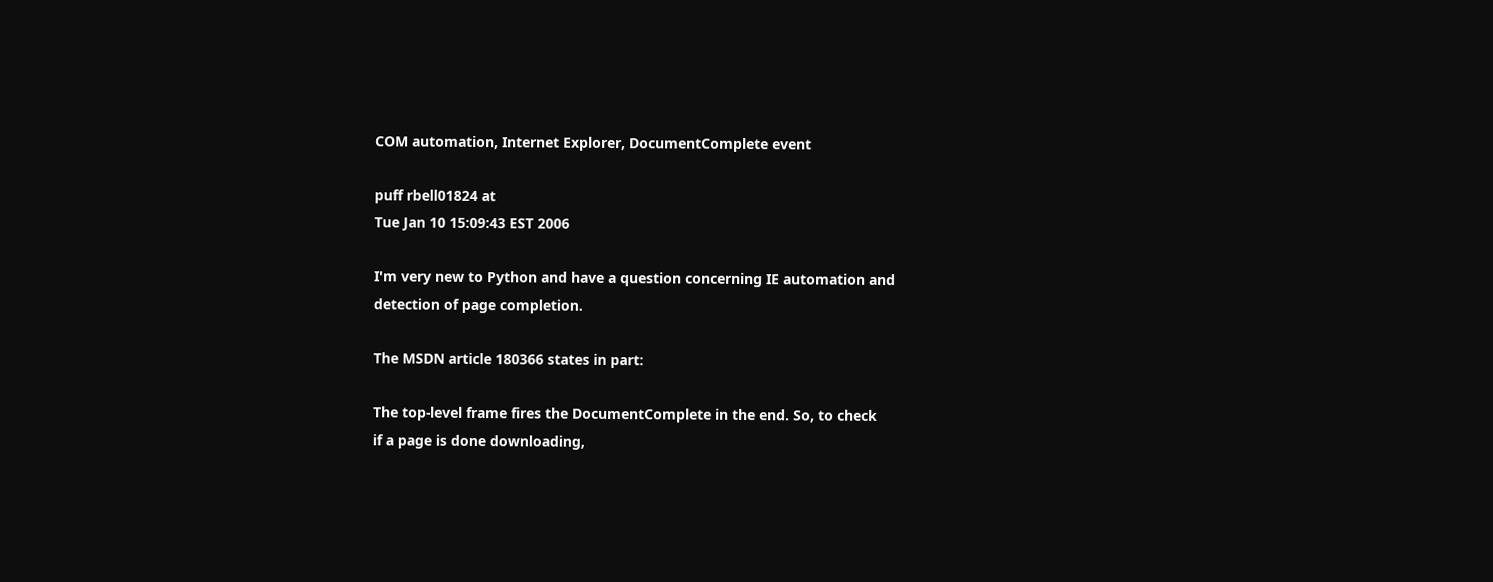COM automation, Internet Explorer, DocumentComplete event

puff rbell01824 at
Tue Jan 10 15:09:43 EST 2006

I'm very new to Python and have a question concerning IE automation and
detection of page completion.

The MSDN article 180366 states in part:

The top-level frame fires the DocumentComplete in the end. So, to check
if a page is done downloading,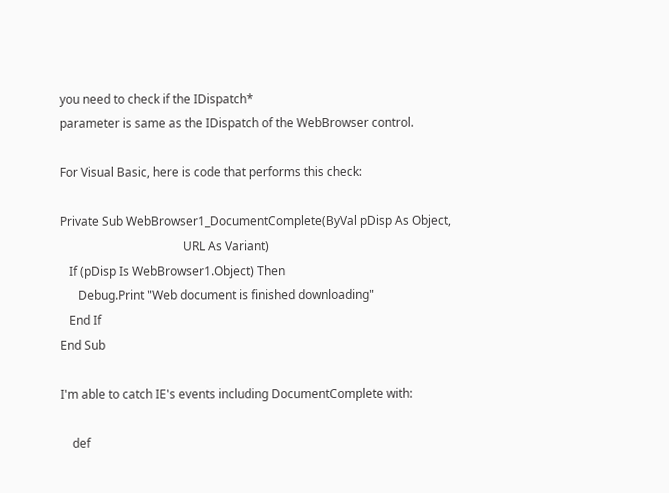you need to check if the IDispatch*
parameter is same as the IDispatch of the WebBrowser control.

For Visual Basic, here is code that performs this check:

Private Sub WebBrowser1_DocumentComplete(ByVal pDisp As Object,
                                         URL As Variant)
   If (pDisp Is WebBrowser1.Object) Then
      Debug.Print "Web document is finished downloading"
   End If
End Sub

I'm able to catch IE's events including DocumentComplete with:

    def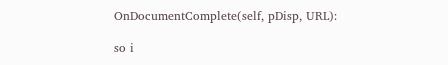OnDocumentComplete(self, pDisp, URL):

so i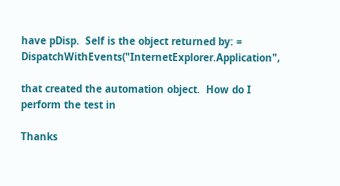have pDisp.  Self is the object returned by: = DispatchWithEvents("InternetExplorer.Application",

that created the automation object.  How do I perform the test in

Thanks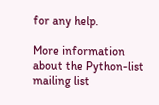for any help.

More information about the Python-list mailing list